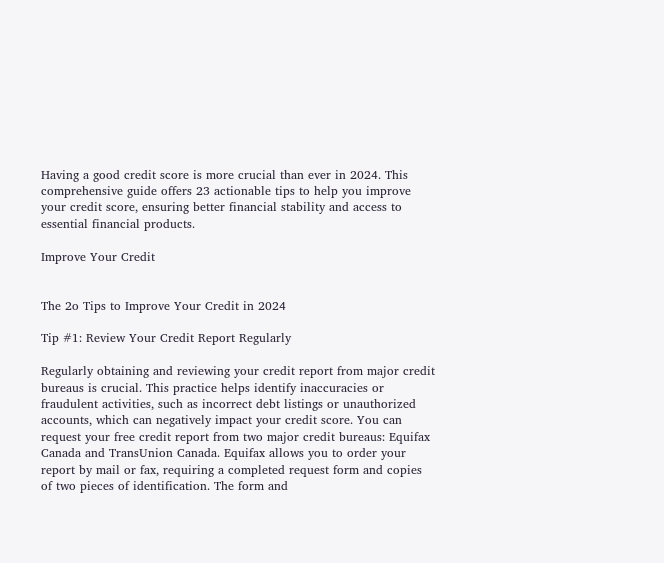Having a good credit score is more crucial than ever in 2024. This comprehensive guide offers 23 actionable tips to help you improve your credit score, ensuring better financial stability and access to essential financial products.

Improve Your Credit


The 2o Tips to Improve Your Credit in 2024

Tip #1: Review Your Credit Report Regularly

Regularly obtaining and reviewing your credit report from major credit bureaus is crucial. This practice helps identify inaccuracies or fraudulent activities, such as incorrect debt listings or unauthorized accounts, which can negatively impact your credit score. You can request your free credit report from two major credit bureaus: Equifax Canada and TransUnion Canada. Equifax allows you to order your report by mail or fax, requiring a completed request form and copies of two pieces of identification. The form and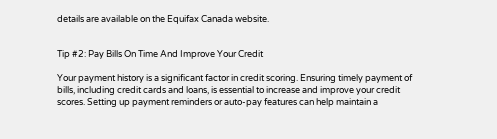details are available on the Equifax Canada website.


Tip #2: Pay Bills On Time And Improve Your Credit

Your payment history is a significant factor in credit scoring. Ensuring timely payment of bills, including credit cards and loans, is essential to increase and improve your credit scores. Setting up payment reminders or auto-pay features can help maintain a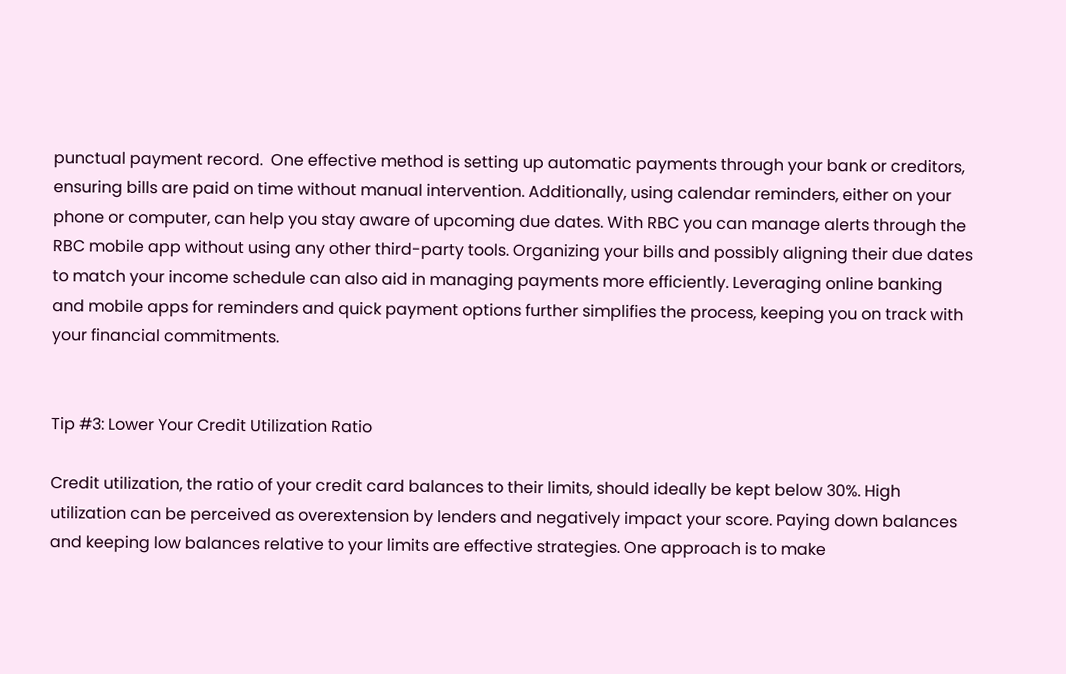punctual payment record.  One effective method is setting up automatic payments through your bank or creditors, ensuring bills are paid on time without manual intervention. Additionally, using calendar reminders, either on your phone or computer, can help you stay aware of upcoming due dates. With RBC you can manage alerts through the RBC mobile app without using any other third-party tools. Organizing your bills and possibly aligning their due dates to match your income schedule can also aid in managing payments more efficiently. Leveraging online banking and mobile apps for reminders and quick payment options further simplifies the process, keeping you on track with your financial commitments.


Tip #3: Lower Your Credit Utilization Ratio

Credit utilization, the ratio of your credit card balances to their limits, should ideally be kept below 30%. High utilization can be perceived as overextension by lenders and negatively impact your score. Paying down balances and keeping low balances relative to your limits are effective strategies. One approach is to make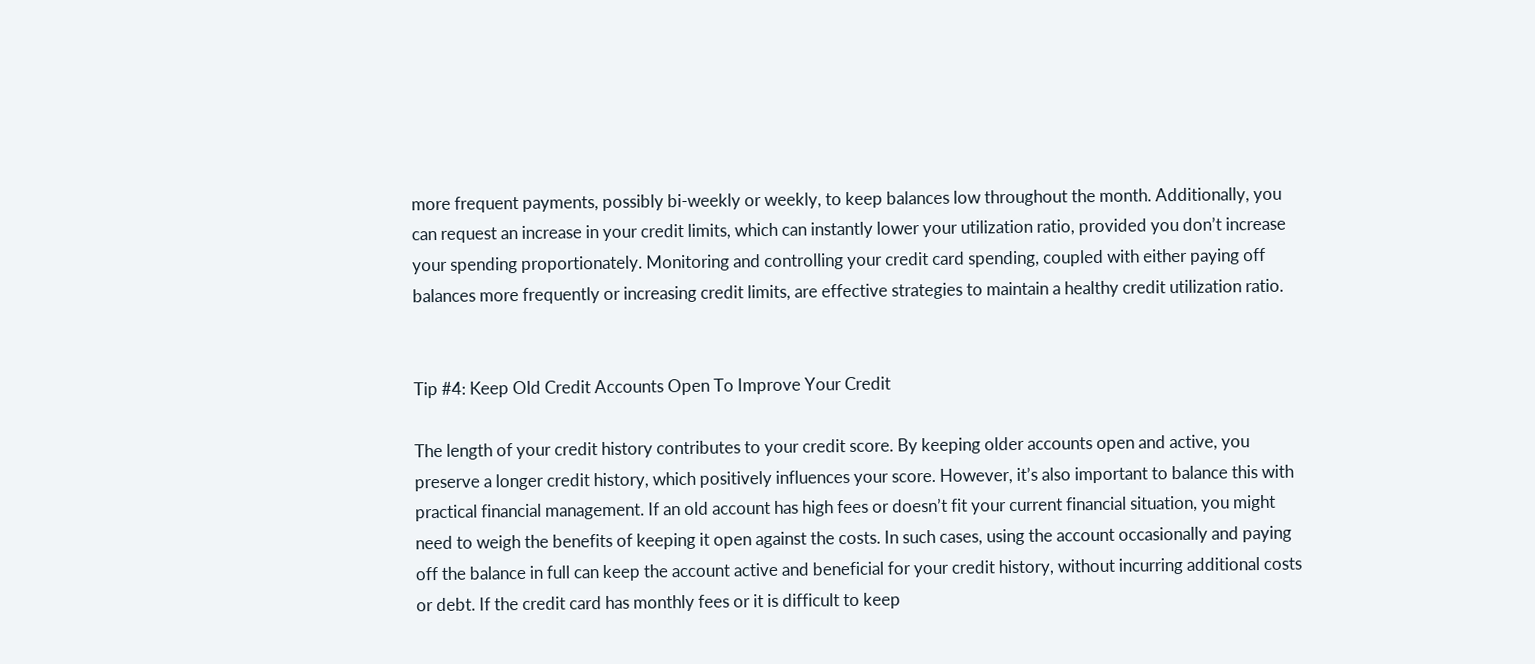more frequent payments, possibly bi-weekly or weekly, to keep balances low throughout the month. Additionally, you can request an increase in your credit limits, which can instantly lower your utilization ratio, provided you don’t increase your spending proportionately. Monitoring and controlling your credit card spending, coupled with either paying off balances more frequently or increasing credit limits, are effective strategies to maintain a healthy credit utilization ratio.


Tip #4: Keep Old Credit Accounts Open To Improve Your Credit

The length of your credit history contributes to your credit score. By keeping older accounts open and active, you preserve a longer credit history, which positively influences your score. However, it’s also important to balance this with practical financial management. If an old account has high fees or doesn’t fit your current financial situation, you might need to weigh the benefits of keeping it open against the costs. In such cases, using the account occasionally and paying off the balance in full can keep the account active and beneficial for your credit history, without incurring additional costs or debt. If the credit card has monthly fees or it is difficult to keep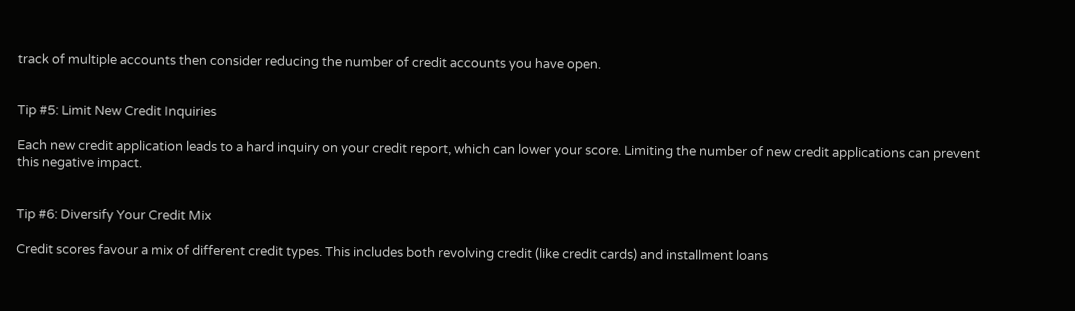track of multiple accounts then consider reducing the number of credit accounts you have open.


Tip #5: Limit New Credit Inquiries

Each new credit application leads to a hard inquiry on your credit report, which can lower your score. Limiting the number of new credit applications can prevent this negative impact.


Tip #6: Diversify Your Credit Mix

Credit scores favour a mix of different credit types. This includes both revolving credit (like credit cards) and installment loans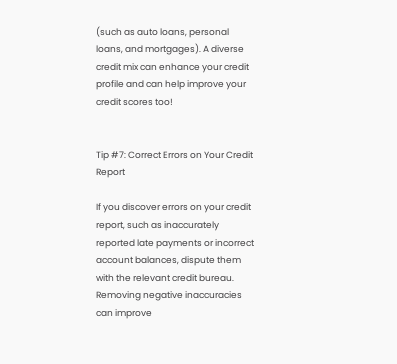(such as auto loans, personal loans, and mortgages). A diverse credit mix can enhance your credit profile and can help improve your credit scores too!


Tip #7: Correct Errors on Your Credit Report

If you discover errors on your credit report, such as inaccurately reported late payments or incorrect account balances, dispute them with the relevant credit bureau. Removing negative inaccuracies can improve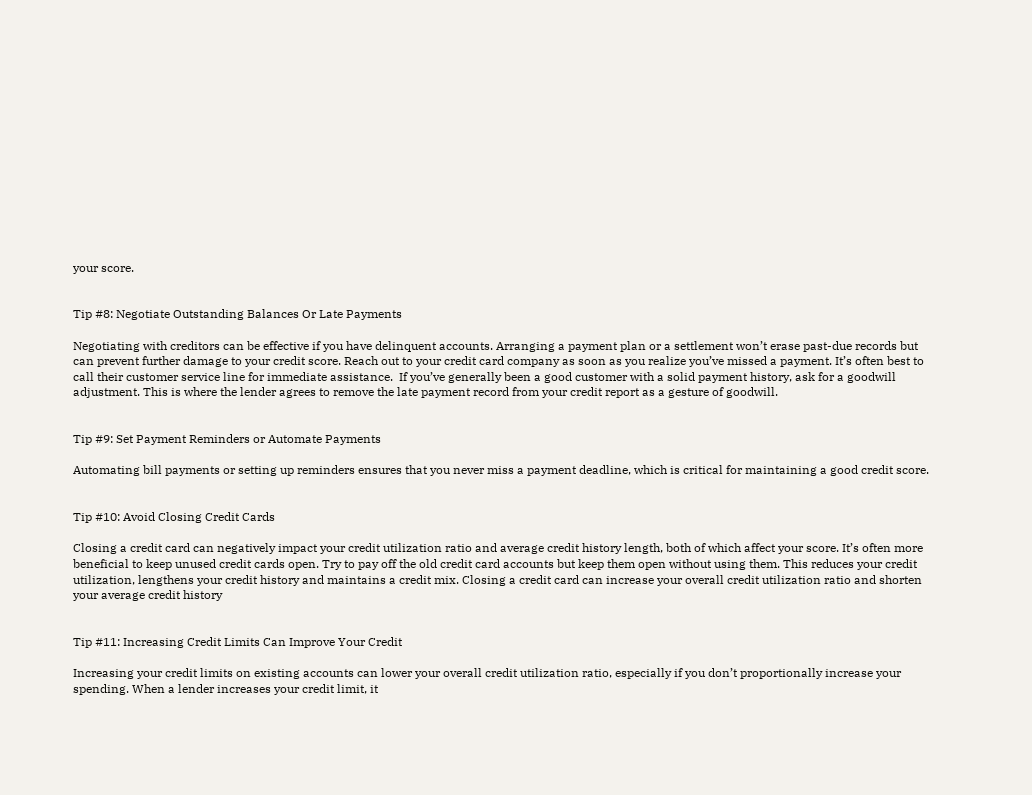your score.


Tip #8: Negotiate Outstanding Balances Or Late Payments

Negotiating with creditors can be effective if you have delinquent accounts. Arranging a payment plan or a settlement won’t erase past-due records but can prevent further damage to your credit score. Reach out to your credit card company as soon as you realize you’ve missed a payment. It’s often best to call their customer service line for immediate assistance.  If you’ve generally been a good customer with a solid payment history, ask for a goodwill adjustment. This is where the lender agrees to remove the late payment record from your credit report as a gesture of goodwill.


Tip #9: Set Payment Reminders or Automate Payments

Automating bill payments or setting up reminders ensures that you never miss a payment deadline, which is critical for maintaining a good credit score.


Tip #10: Avoid Closing Credit Cards

Closing a credit card can negatively impact your credit utilization ratio and average credit history length, both of which affect your score. It’s often more beneficial to keep unused credit cards open. Try to pay off the old credit card accounts but keep them open without using them. This reduces your credit utilization, lengthens your credit history and maintains a credit mix. Closing a credit card can increase your overall credit utilization ratio and shorten your average credit history


Tip #11: Increasing Credit Limits Can Improve Your Credit

Increasing your credit limits on existing accounts can lower your overall credit utilization ratio, especially if you don’t proportionally increase your spending. When a lender increases your credit limit, it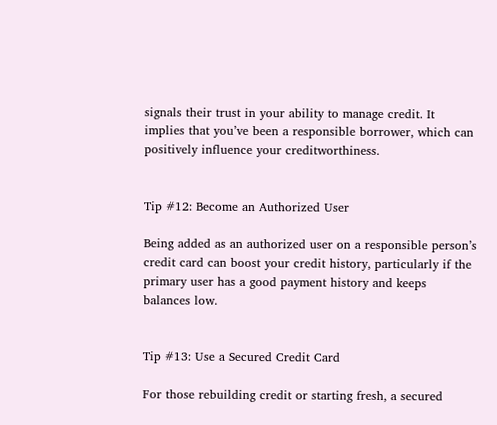signals their trust in your ability to manage credit. It implies that you’ve been a responsible borrower, which can positively influence your creditworthiness.


Tip #12: Become an Authorized User

Being added as an authorized user on a responsible person’s credit card can boost your credit history, particularly if the primary user has a good payment history and keeps balances low.


Tip #13: Use a Secured Credit Card

For those rebuilding credit or starting fresh, a secured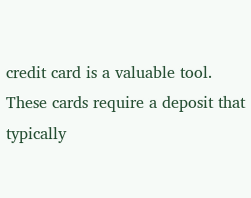credit card is a valuable tool. These cards require a deposit that typically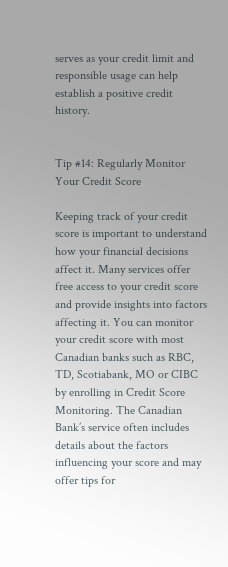serves as your credit limit and responsible usage can help establish a positive credit history.


Tip #14: Regularly Monitor Your Credit Score

Keeping track of your credit score is important to understand how your financial decisions affect it. Many services offer free access to your credit score and provide insights into factors affecting it. You can monitor your credit score with most Canadian banks such as RBC, TD, Scotiabank, MO or CIBC by enrolling in Credit Score Monitoring. The Canadian Bank’s service often includes details about the factors influencing your score and may offer tips for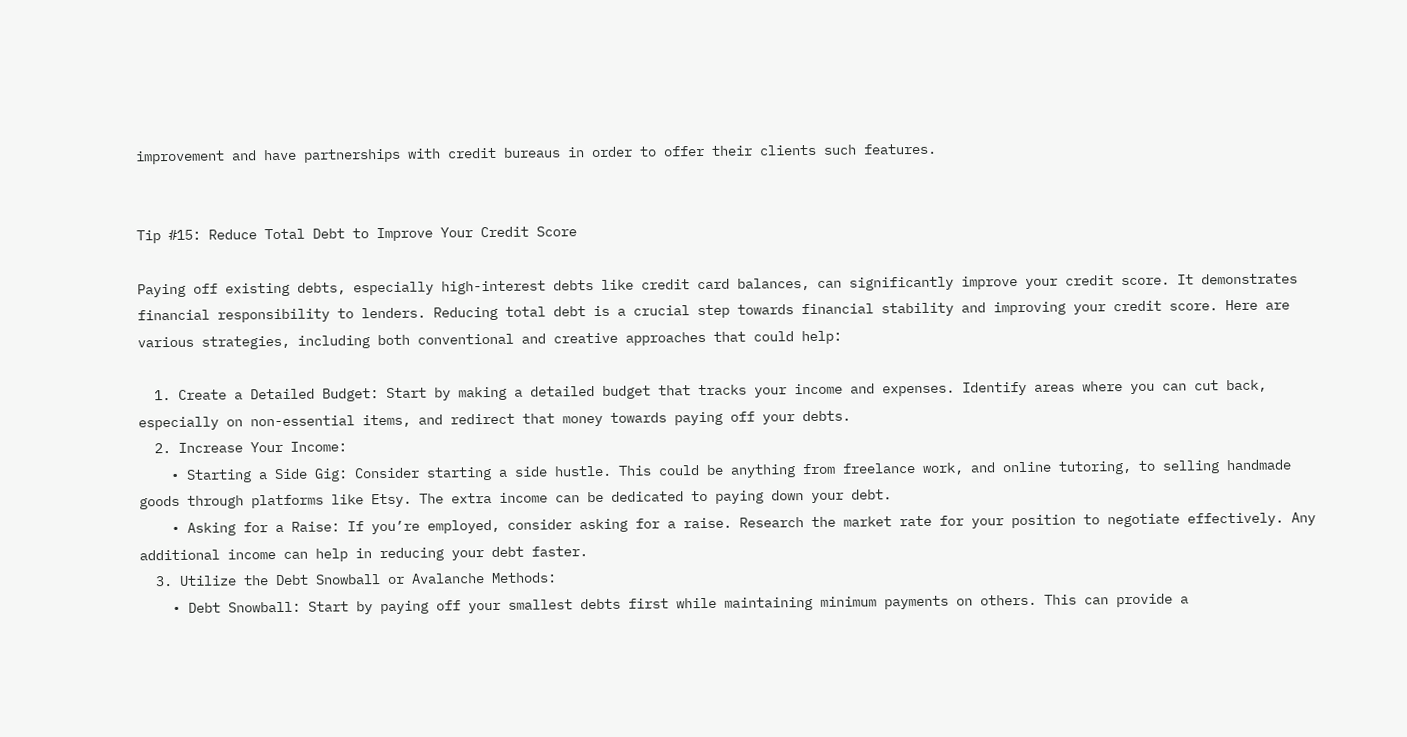improvement and have partnerships with credit bureaus in order to offer their clients such features.


Tip #15: Reduce Total Debt to Improve Your Credit Score

Paying off existing debts, especially high-interest debts like credit card balances, can significantly improve your credit score. It demonstrates financial responsibility to lenders. Reducing total debt is a crucial step towards financial stability and improving your credit score. Here are various strategies, including both conventional and creative approaches that could help:

  1. Create a Detailed Budget: Start by making a detailed budget that tracks your income and expenses. Identify areas where you can cut back, especially on non-essential items, and redirect that money towards paying off your debts.
  2. Increase Your Income:
    • Starting a Side Gig: Consider starting a side hustle. This could be anything from freelance work, and online tutoring, to selling handmade goods through platforms like Etsy. The extra income can be dedicated to paying down your debt.
    • Asking for a Raise: If you’re employed, consider asking for a raise. Research the market rate for your position to negotiate effectively. Any additional income can help in reducing your debt faster.
  3. Utilize the Debt Snowball or Avalanche Methods:
    • Debt Snowball: Start by paying off your smallest debts first while maintaining minimum payments on others. This can provide a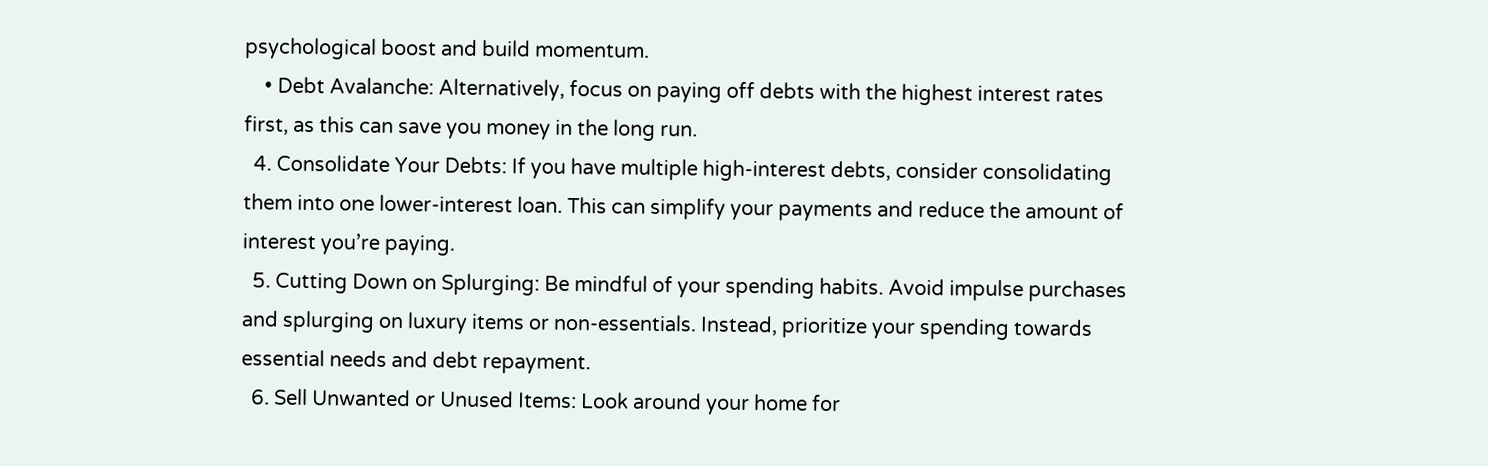psychological boost and build momentum.
    • Debt Avalanche: Alternatively, focus on paying off debts with the highest interest rates first, as this can save you money in the long run.
  4. Consolidate Your Debts: If you have multiple high-interest debts, consider consolidating them into one lower-interest loan. This can simplify your payments and reduce the amount of interest you’re paying.
  5. Cutting Down on Splurging: Be mindful of your spending habits. Avoid impulse purchases and splurging on luxury items or non-essentials. Instead, prioritize your spending towards essential needs and debt repayment.
  6. Sell Unwanted or Unused Items: Look around your home for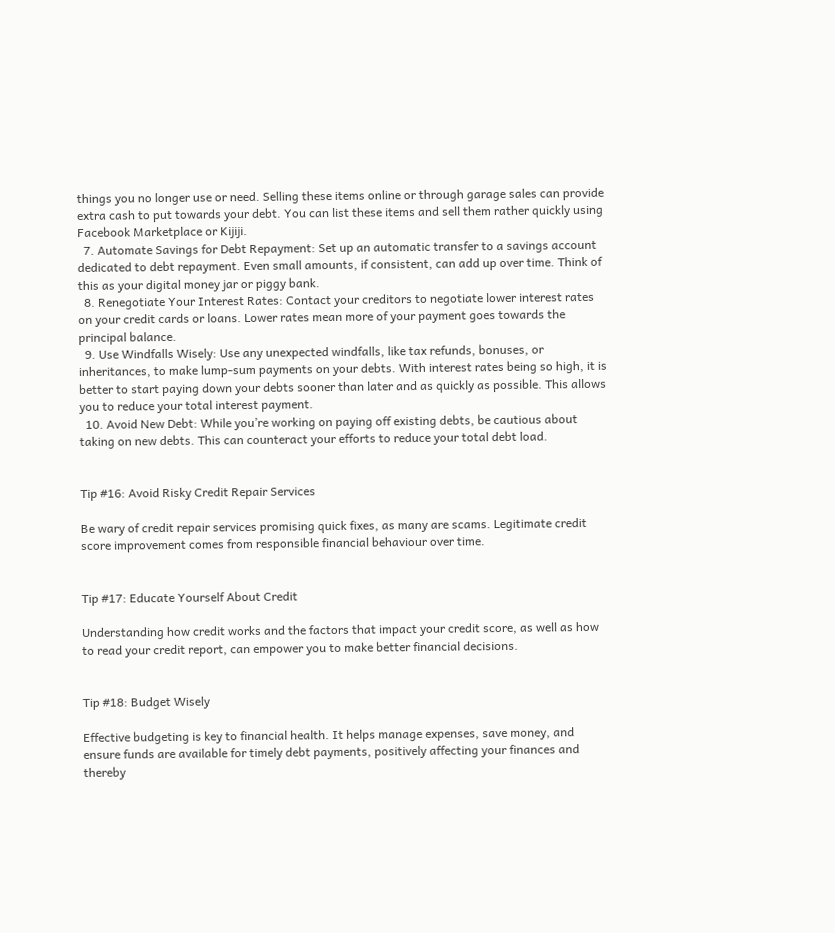things you no longer use or need. Selling these items online or through garage sales can provide extra cash to put towards your debt. You can list these items and sell them rather quickly using Facebook Marketplace or Kijiji.
  7. Automate Savings for Debt Repayment: Set up an automatic transfer to a savings account dedicated to debt repayment. Even small amounts, if consistent, can add up over time. Think of this as your digital money jar or piggy bank.
  8. Renegotiate Your Interest Rates: Contact your creditors to negotiate lower interest rates on your credit cards or loans. Lower rates mean more of your payment goes towards the principal balance.
  9. Use Windfalls Wisely: Use any unexpected windfalls, like tax refunds, bonuses, or inheritances, to make lump-sum payments on your debts. With interest rates being so high, it is better to start paying down your debts sooner than later and as quickly as possible. This allows you to reduce your total interest payment.
  10. Avoid New Debt: While you’re working on paying off existing debts, be cautious about taking on new debts. This can counteract your efforts to reduce your total debt load.


Tip #16: Avoid Risky Credit Repair Services

Be wary of credit repair services promising quick fixes, as many are scams. Legitimate credit score improvement comes from responsible financial behaviour over time.


Tip #17: Educate Yourself About Credit

Understanding how credit works and the factors that impact your credit score, as well as how to read your credit report, can empower you to make better financial decisions.


Tip #18: Budget Wisely

Effective budgeting is key to financial health. It helps manage expenses, save money, and ensure funds are available for timely debt payments, positively affecting your finances and thereby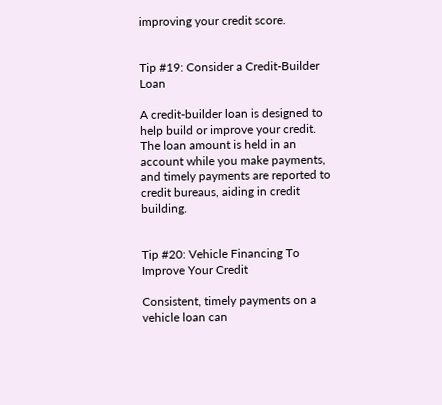improving your credit score.


Tip #19: Consider a Credit-Builder Loan

A credit-builder loan is designed to help build or improve your credit. The loan amount is held in an account while you make payments, and timely payments are reported to credit bureaus, aiding in credit building.


Tip #20: Vehicle Financing To Improve Your Credit

Consistent, timely payments on a vehicle loan can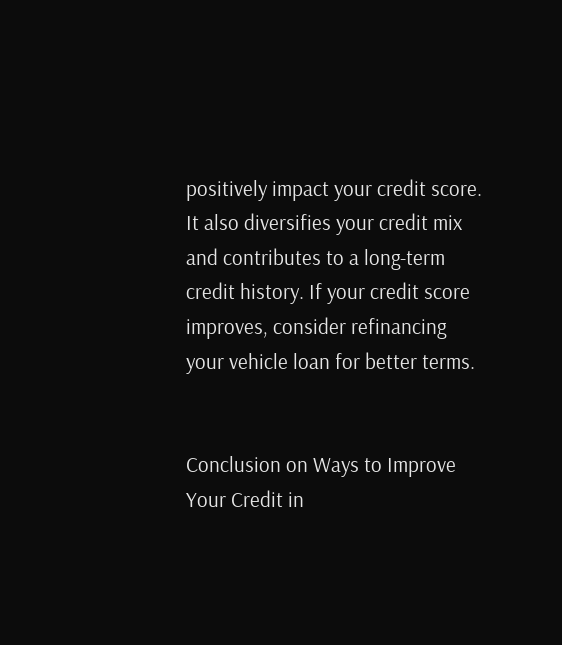positively impact your credit score. It also diversifies your credit mix and contributes to a long-term credit history. If your credit score improves, consider refinancing your vehicle loan for better terms.


Conclusion on Ways to Improve Your Credit in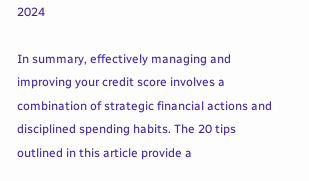2024

In summary, effectively managing and improving your credit score involves a combination of strategic financial actions and disciplined spending habits. The 20 tips outlined in this article provide a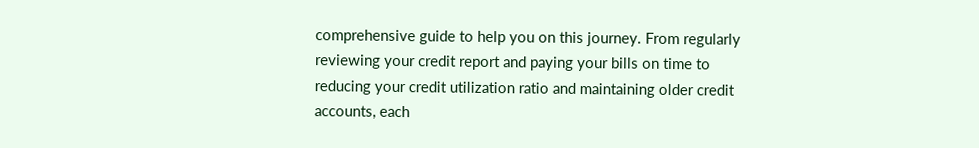comprehensive guide to help you on this journey. From regularly reviewing your credit report and paying your bills on time to reducing your credit utilization ratio and maintaining older credit accounts, each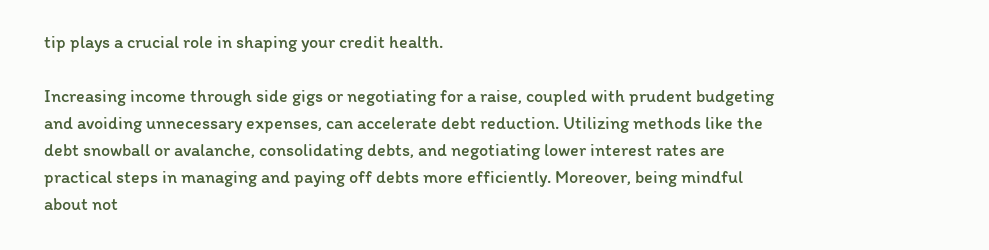tip plays a crucial role in shaping your credit health.

Increasing income through side gigs or negotiating for a raise, coupled with prudent budgeting and avoiding unnecessary expenses, can accelerate debt reduction. Utilizing methods like the debt snowball or avalanche, consolidating debts, and negotiating lower interest rates are practical steps in managing and paying off debts more efficiently. Moreover, being mindful about not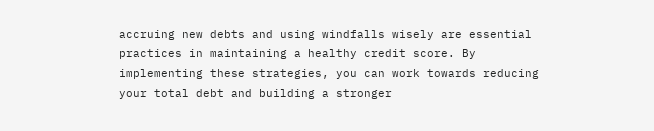accruing new debts and using windfalls wisely are essential practices in maintaining a healthy credit score. By implementing these strategies, you can work towards reducing your total debt and building a stronger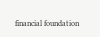financial foundation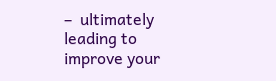–  ultimately leading to improve your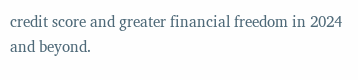credit score and greater financial freedom in 2024 and beyond.